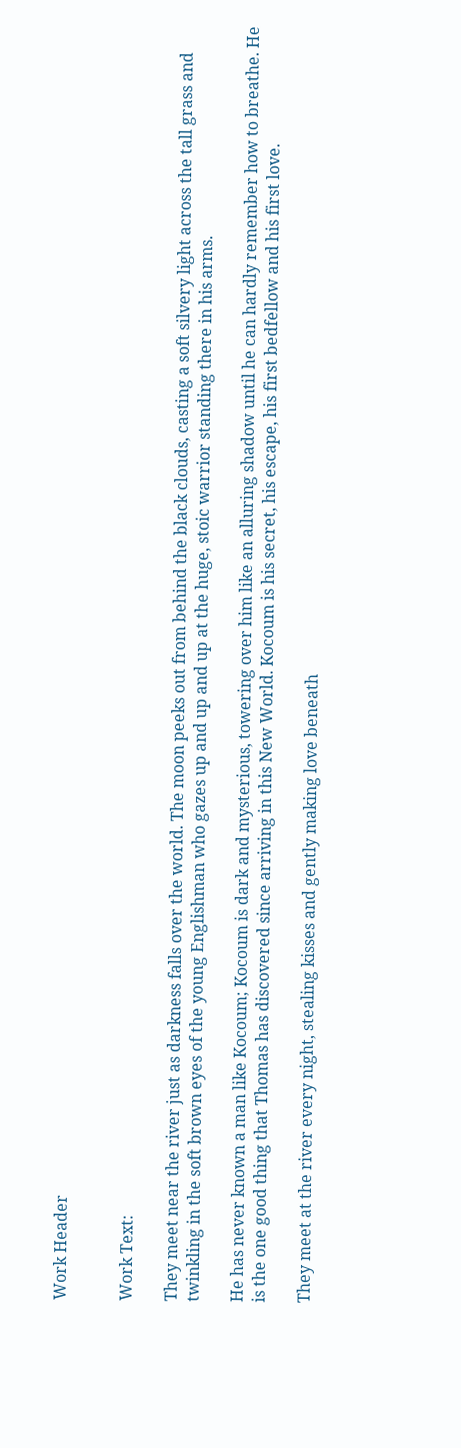Work Header


Work Text:

They meet near the river just as darkness falls over the world. The moon peeks out from behind the black clouds, casting a soft silvery light across the tall grass and twinkling in the soft brown eyes of the young Englishman who gazes up and up and up at the huge, stoic warrior standing there in his arms.

He has never known a man like Kocoum; Kocoum is dark and mysterious, towering over him like an alluring shadow until he can hardly remember how to breathe. He is the one good thing that Thomas has discovered since arriving in this New World. Kocoum is his secret, his escape, his first bedfellow and his first love.

They meet at the river every night, stealing kisses and gently making love beneath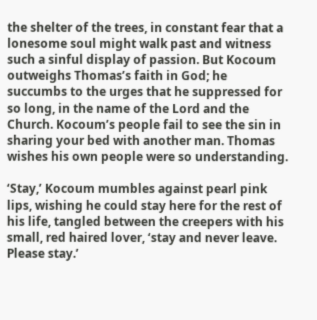the shelter of the trees, in constant fear that a lonesome soul might walk past and witness such a sinful display of passion. But Kocoum outweighs Thomas’s faith in God; he succumbs to the urges that he suppressed for so long, in the name of the Lord and the Church. Kocoum’s people fail to see the sin in sharing your bed with another man. Thomas wishes his own people were so understanding.

‘Stay,’ Kocoum mumbles against pearl pink lips, wishing he could stay here for the rest of his life, tangled between the creepers with his small, red haired lover, ‘stay and never leave. Please stay.’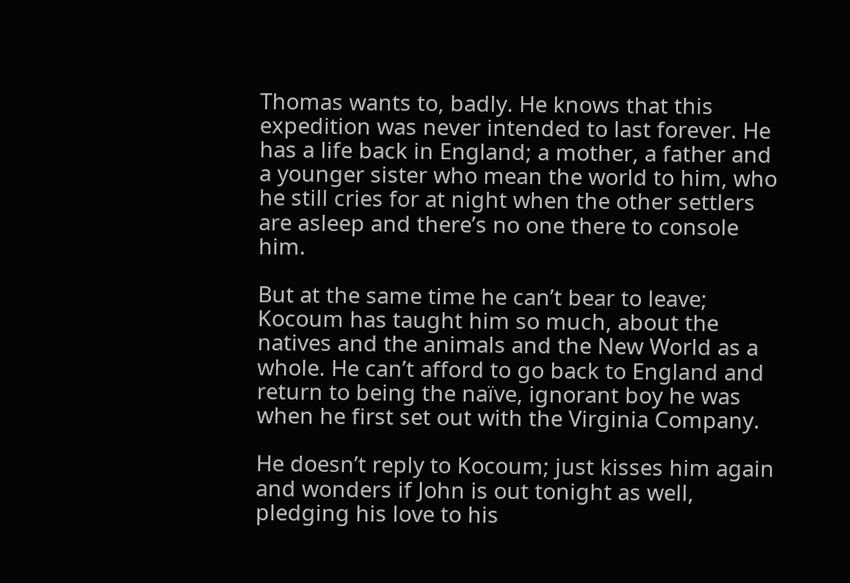Thomas wants to, badly. He knows that this expedition was never intended to last forever. He has a life back in England; a mother, a father and a younger sister who mean the world to him, who he still cries for at night when the other settlers are asleep and there’s no one there to console him.

But at the same time he can’t bear to leave; Kocoum has taught him so much, about the natives and the animals and the New World as a whole. He can’t afford to go back to England and return to being the naïve, ignorant boy he was when he first set out with the Virginia Company.

He doesn’t reply to Kocoum; just kisses him again and wonders if John is out tonight as well, pledging his love to his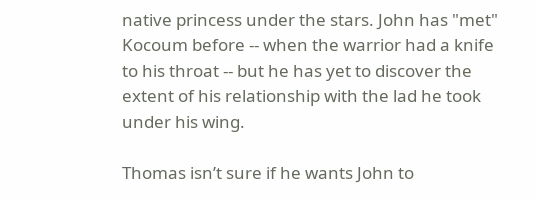native princess under the stars. John has "met" Kocoum before -- when the warrior had a knife to his throat -- but he has yet to discover the extent of his relationship with the lad he took under his wing.

Thomas isn’t sure if he wants John to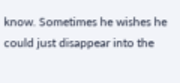know. Sometimes he wishes he could just disappear into the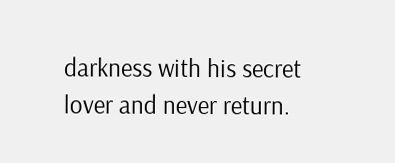darkness with his secret lover and never return.